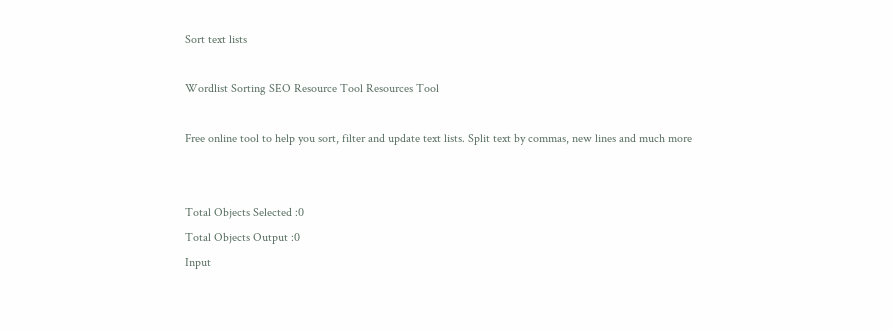Sort text lists

Wordlist Sorting SEO Resource Tool Resources Tool

Free online tool to help you sort, filter and update text lists. Split text by commas, new lines and much more


Total Objects Selected :0
Total Objects Output :0
Input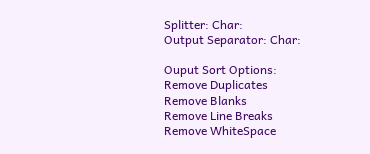Splitter: Char:
Output Separator: Char:

Ouput Sort Options:
Remove Duplicates
Remove Blanks
Remove Line Breaks
Remove WhiteSpace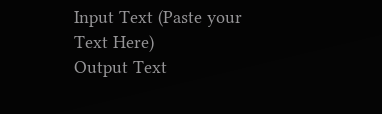Input Text (Paste your Text Here)
Output Text